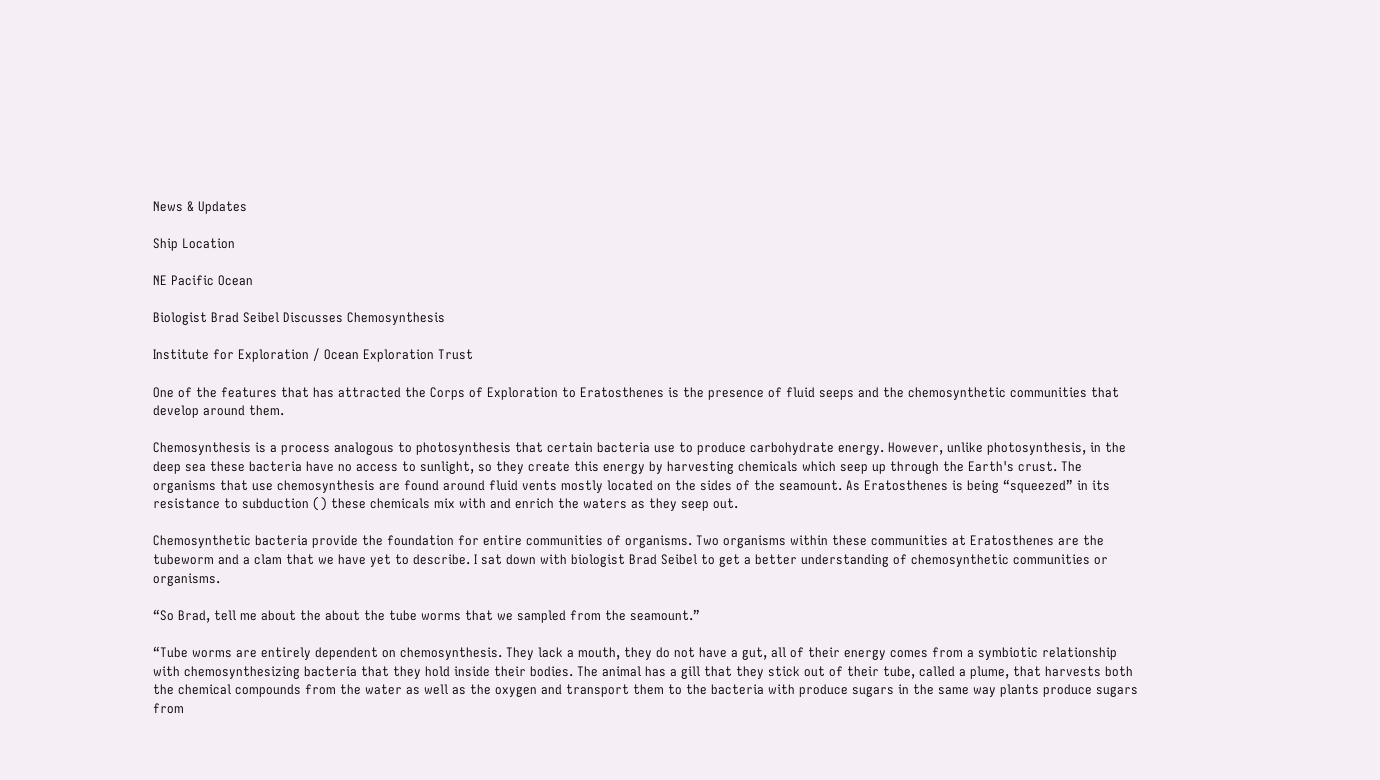News & Updates

Ship Location

NE Pacific Ocean

Biologist Brad Seibel Discusses Chemosynthesis

Institute for Exploration / Ocean Exploration Trust

One of the features that has attracted the Corps of Exploration to Eratosthenes is the presence of fluid seeps and the chemosynthetic communities that develop around them.

Chemosynthesis is a process analogous to photosynthesis that certain bacteria use to produce carbohydrate energy. However, unlike photosynthesis, in the deep sea these bacteria have no access to sunlight, so they create this energy by harvesting chemicals which seep up through the Earth's crust. The organisms that use chemosynthesis are found around fluid vents mostly located on the sides of the seamount. As Eratosthenes is being “squeezed” in its resistance to subduction () these chemicals mix with and enrich the waters as they seep out.

Chemosynthetic bacteria provide the foundation for entire communities of organisms. Two organisms within these communities at Eratosthenes are the tubeworm and a clam that we have yet to describe. I sat down with biologist Brad Seibel to get a better understanding of chemosynthetic communities or organisms.

“So Brad, tell me about the about the tube worms that we sampled from the seamount.”

“Tube worms are entirely dependent on chemosynthesis. They lack a mouth, they do not have a gut, all of their energy comes from a symbiotic relationship with chemosynthesizing bacteria that they hold inside their bodies. The animal has a gill that they stick out of their tube, called a plume, that harvests both the chemical compounds from the water as well as the oxygen and transport them to the bacteria with produce sugars in the same way plants produce sugars from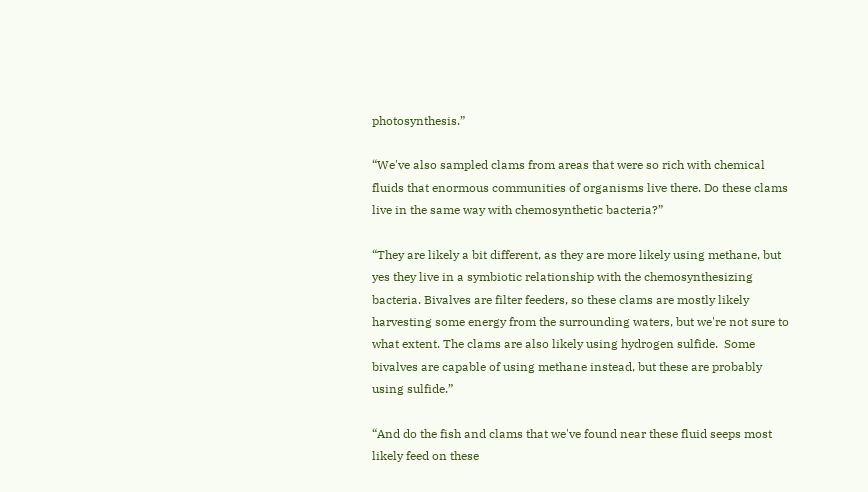photosynthesis.”

“We've also sampled clams from areas that were so rich with chemical fluids that enormous communities of organisms live there. Do these clams live in the same way with chemosynthetic bacteria?”

“They are likely a bit different, as they are more likely using methane, but yes they live in a symbiotic relationship with the chemosynthesizing bacteria. Bivalves are filter feeders, so these clams are mostly likely harvesting some energy from the surrounding waters, but we're not sure to what extent. The clams are also likely using hydrogen sulfide.  Some bivalves are capable of using methane instead, but these are probably using sulfide.”

“And do the fish and clams that we've found near these fluid seeps most likely feed on these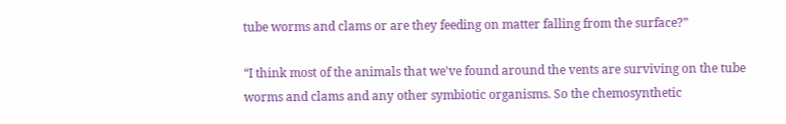tube worms and clams or are they feeding on matter falling from the surface?”

“I think most of the animals that we've found around the vents are surviving on the tube worms and clams and any other symbiotic organisms. So the chemosynthetic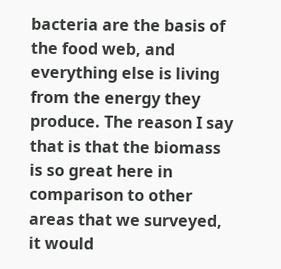bacteria are the basis of the food web, and everything else is living from the energy they produce. The reason I say that is that the biomass is so great here in comparison to other areas that we surveyed, it would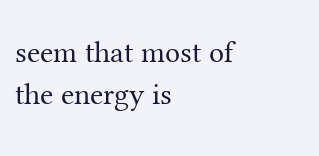seem that most of the energy is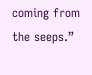coming from the seeps.”